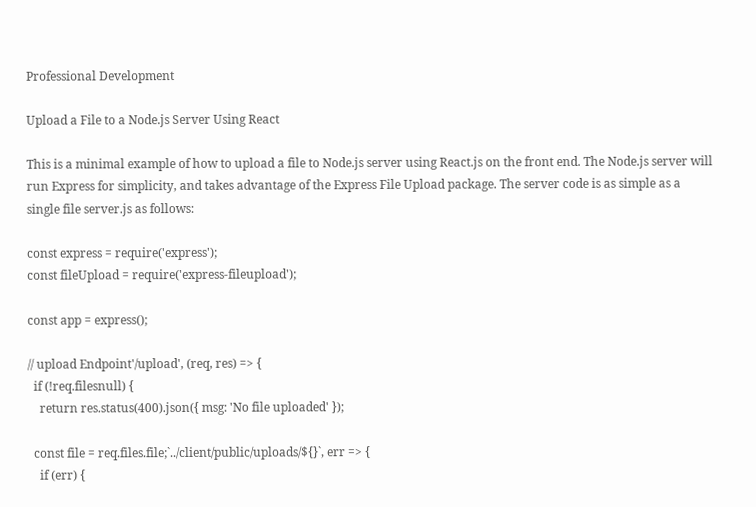Professional Development

Upload a File to a Node.js Server Using React

This is a minimal example of how to upload a file to Node.js server using React.js on the front end. The Node.js server will run Express for simplicity, and takes advantage of the Express File Upload package. The server code is as simple as a single file server.js as follows:

const express = require('express');
const fileUpload = require('express-fileupload');

const app = express();

// upload Endpoint'/upload', (req, res) => {
  if (!req.filesnull) {
    return res.status(400).json({ msg: 'No file uploaded' });

  const file = req.files.file;`../client/public/uploads/${}`, err => {
    if (err) {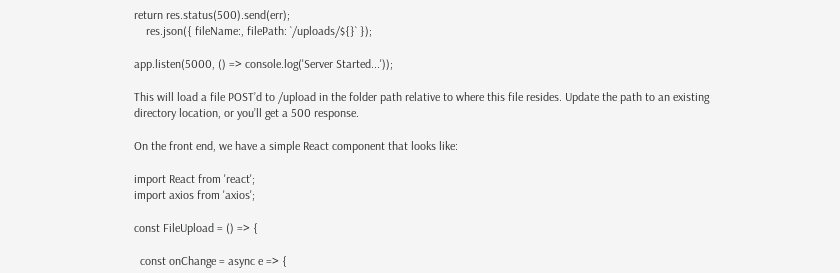return res.status(500).send(err);
    res.json({ fileName:, filePath: `/uploads/${}` });

app.listen(5000, () => console.log('Server Started...'));

This will load a file POST’d to /upload in the folder path relative to where this file resides. Update the path to an existing directory location, or you’ll get a 500 response.

On the front end, we have a simple React component that looks like:

import React from 'react';
import axios from 'axios';

const FileUpload = () => {

  const onChange = async e => {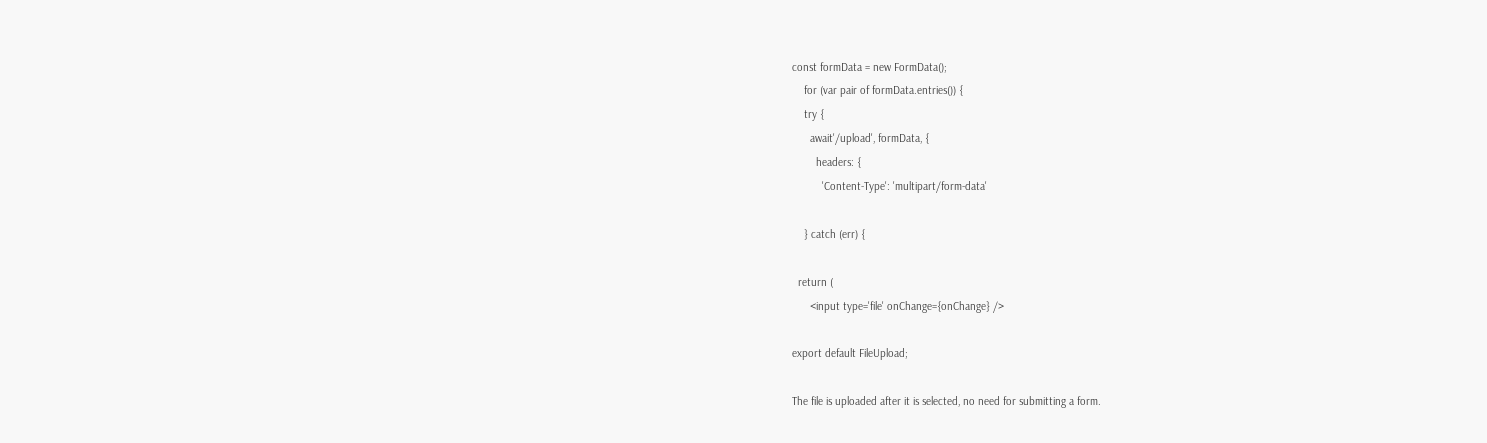const formData = new FormData();
    for (var pair of formData.entries()) {
    try {
      await'/upload', formData, {
        headers: {
          'Content-Type': 'multipart/form-data'

    } catch (err) {

  return (
      <input type='file' onChange={onChange} />

export default FileUpload;

The file is uploaded after it is selected, no need for submitting a form.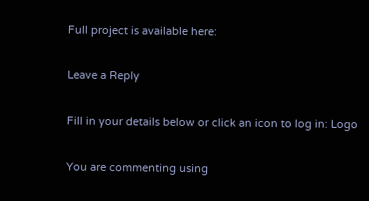Full project is available here:

Leave a Reply

Fill in your details below or click an icon to log in: Logo

You are commenting using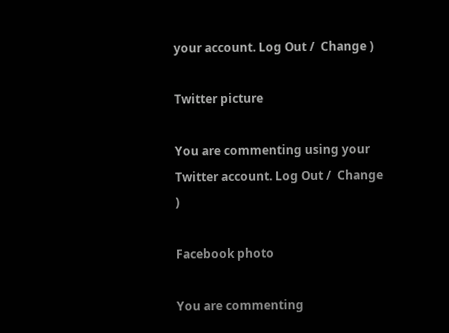your account. Log Out /  Change )

Twitter picture

You are commenting using your Twitter account. Log Out /  Change )

Facebook photo

You are commenting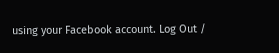using your Facebook account. Log Out /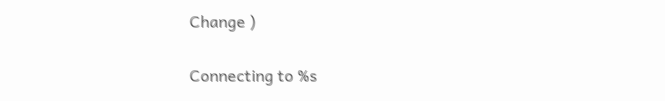Change )

Connecting to %s